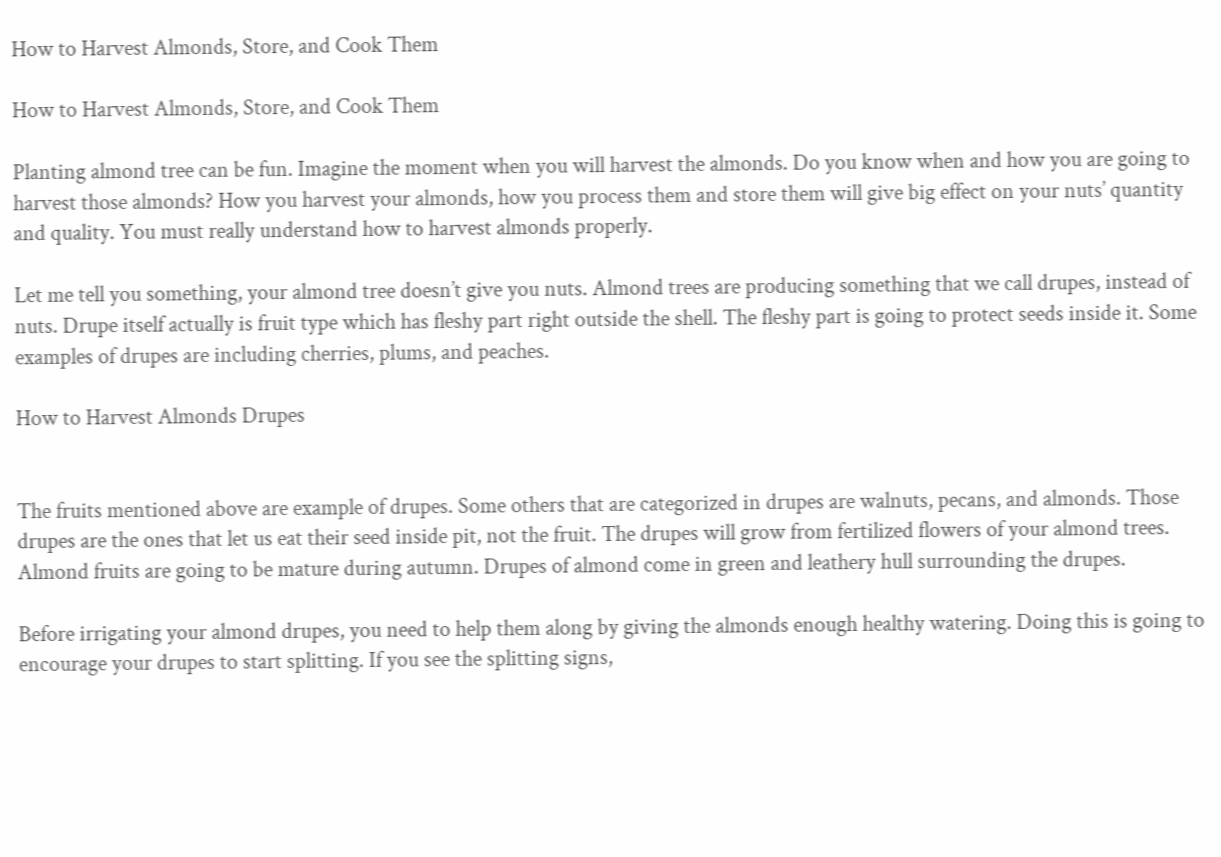How to Harvest Almonds, Store, and Cook Them

How to Harvest Almonds, Store, and Cook Them

Planting almond tree can be fun. Imagine the moment when you will harvest the almonds. Do you know when and how you are going to harvest those almonds? How you harvest your almonds, how you process them and store them will give big effect on your nuts’ quantity and quality. You must really understand how to harvest almonds properly.

Let me tell you something, your almond tree doesn’t give you nuts. Almond trees are producing something that we call drupes, instead of nuts. Drupe itself actually is fruit type which has fleshy part right outside the shell. The fleshy part is going to protect seeds inside it. Some examples of drupes are including cherries, plums, and peaches.

How to Harvest Almonds Drupes


The fruits mentioned above are example of drupes. Some others that are categorized in drupes are walnuts, pecans, and almonds. Those drupes are the ones that let us eat their seed inside pit, not the fruit. The drupes will grow from fertilized flowers of your almond trees. Almond fruits are going to be mature during autumn. Drupes of almond come in green and leathery hull surrounding the drupes.

Before irrigating your almond drupes, you need to help them along by giving the almonds enough healthy watering. Doing this is going to encourage your drupes to start splitting. If you see the splitting signs,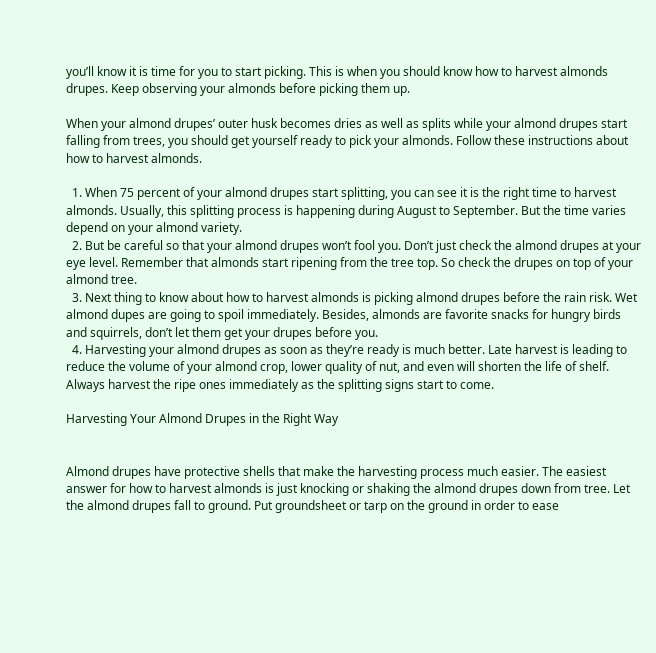you’ll know it is time for you to start picking. This is when you should know how to harvest almonds drupes. Keep observing your almonds before picking them up.

When your almond drupes’ outer husk becomes dries as well as splits while your almond drupes start falling from trees, you should get yourself ready to pick your almonds. Follow these instructions about how to harvest almonds.

  1. When 75 percent of your almond drupes start splitting, you can see it is the right time to harvest almonds. Usually, this splitting process is happening during August to September. But the time varies depend on your almond variety.
  2. But be careful so that your almond drupes won’t fool you. Don’t just check the almond drupes at your eye level. Remember that almonds start ripening from the tree top. So check the drupes on top of your almond tree.
  3. Next thing to know about how to harvest almonds is picking almond drupes before the rain risk. Wet almond dupes are going to spoil immediately. Besides, almonds are favorite snacks for hungry birds and squirrels, don’t let them get your drupes before you.
  4. Harvesting your almond drupes as soon as they’re ready is much better. Late harvest is leading to reduce the volume of your almond crop, lower quality of nut, and even will shorten the life of shelf. Always harvest the ripe ones immediately as the splitting signs start to come.

Harvesting Your Almond Drupes in the Right Way


Almond drupes have protective shells that make the harvesting process much easier. The easiest answer for how to harvest almonds is just knocking or shaking the almond drupes down from tree. Let the almond drupes fall to ground. Put groundsheet or tarp on the ground in order to ease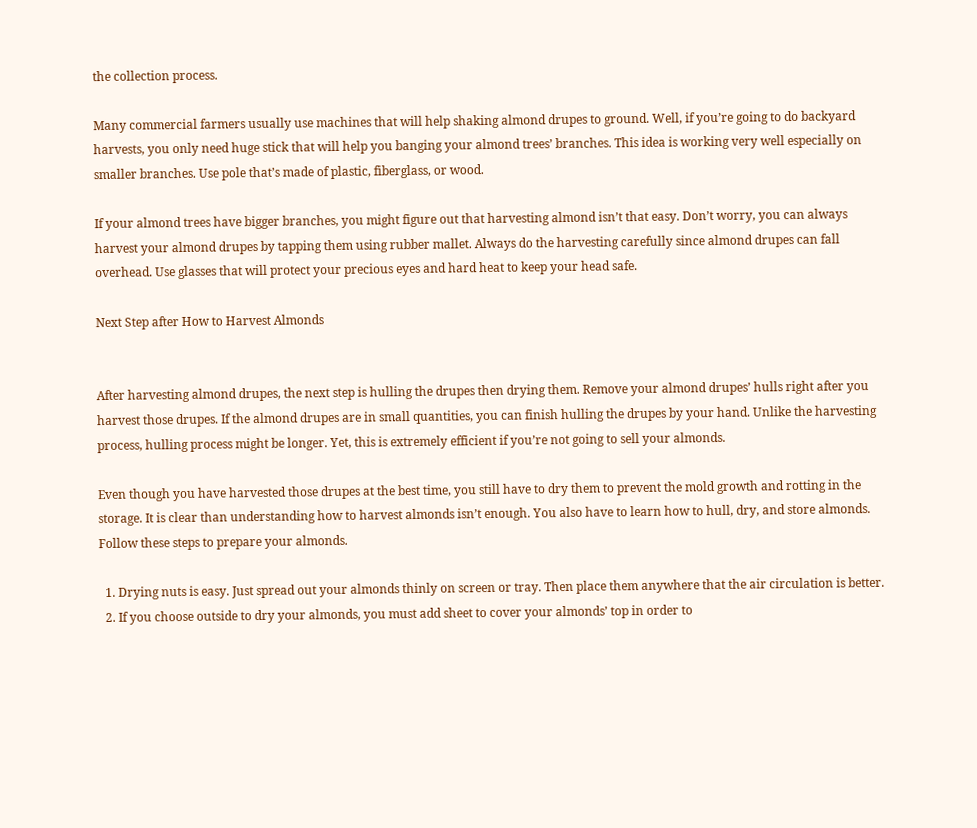the collection process.

Many commercial farmers usually use machines that will help shaking almond drupes to ground. Well, if you’re going to do backyard harvests, you only need huge stick that will help you banging your almond trees’ branches. This idea is working very well especially on smaller branches. Use pole that’s made of plastic, fiberglass, or wood.

If your almond trees have bigger branches, you might figure out that harvesting almond isn’t that easy. Don’t worry, you can always harvest your almond drupes by tapping them using rubber mallet. Always do the harvesting carefully since almond drupes can fall overhead. Use glasses that will protect your precious eyes and hard heat to keep your head safe.

Next Step after How to Harvest Almonds


After harvesting almond drupes, the next step is hulling the drupes then drying them. Remove your almond drupes’ hulls right after you harvest those drupes. If the almond drupes are in small quantities, you can finish hulling the drupes by your hand. Unlike the harvesting process, hulling process might be longer. Yet, this is extremely efficient if you’re not going to sell your almonds.

Even though you have harvested those drupes at the best time, you still have to dry them to prevent the mold growth and rotting in the storage. It is clear than understanding how to harvest almonds isn’t enough. You also have to learn how to hull, dry, and store almonds. Follow these steps to prepare your almonds.

  1. Drying nuts is easy. Just spread out your almonds thinly on screen or tray. Then place them anywhere that the air circulation is better.
  2. If you choose outside to dry your almonds, you must add sheet to cover your almonds’ top in order to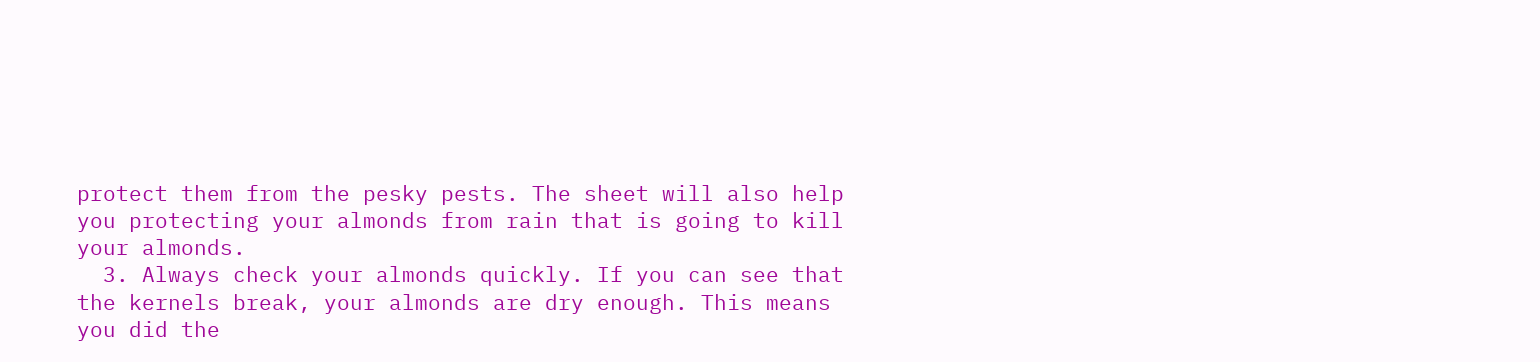protect them from the pesky pests. The sheet will also help you protecting your almonds from rain that is going to kill your almonds.
  3. Always check your almonds quickly. If you can see that the kernels break, your almonds are dry enough. This means you did the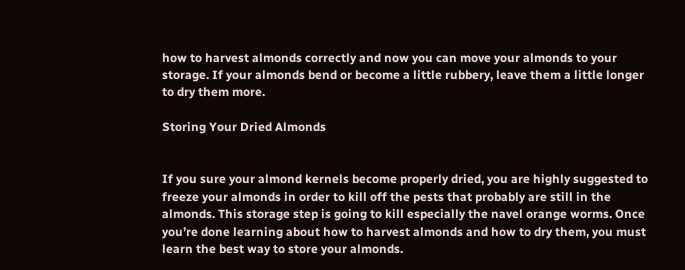how to harvest almonds correctly and now you can move your almonds to your storage. If your almonds bend or become a little rubbery, leave them a little longer to dry them more.

Storing Your Dried Almonds


If you sure your almond kernels become properly dried, you are highly suggested to freeze your almonds in order to kill off the pests that probably are still in the almonds. This storage step is going to kill especially the navel orange worms. Once you’re done learning about how to harvest almonds and how to dry them, you must learn the best way to store your almonds.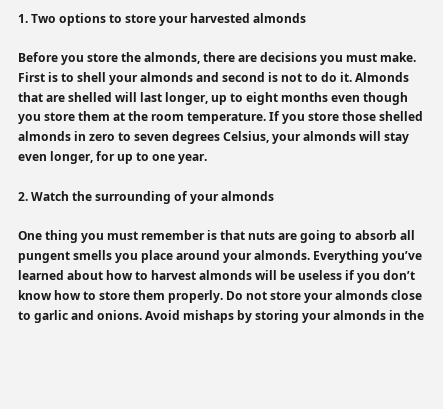1. Two options to store your harvested almonds

Before you store the almonds, there are decisions you must make. First is to shell your almonds and second is not to do it. Almonds that are shelled will last longer, up to eight months even though you store them at the room temperature. If you store those shelled almonds in zero to seven degrees Celsius, your almonds will stay even longer, for up to one year.

2. Watch the surrounding of your almonds

One thing you must remember is that nuts are going to absorb all pungent smells you place around your almonds. Everything you’ve learned about how to harvest almonds will be useless if you don’t know how to store them properly. Do not store your almonds close to garlic and onions. Avoid mishaps by storing your almonds in the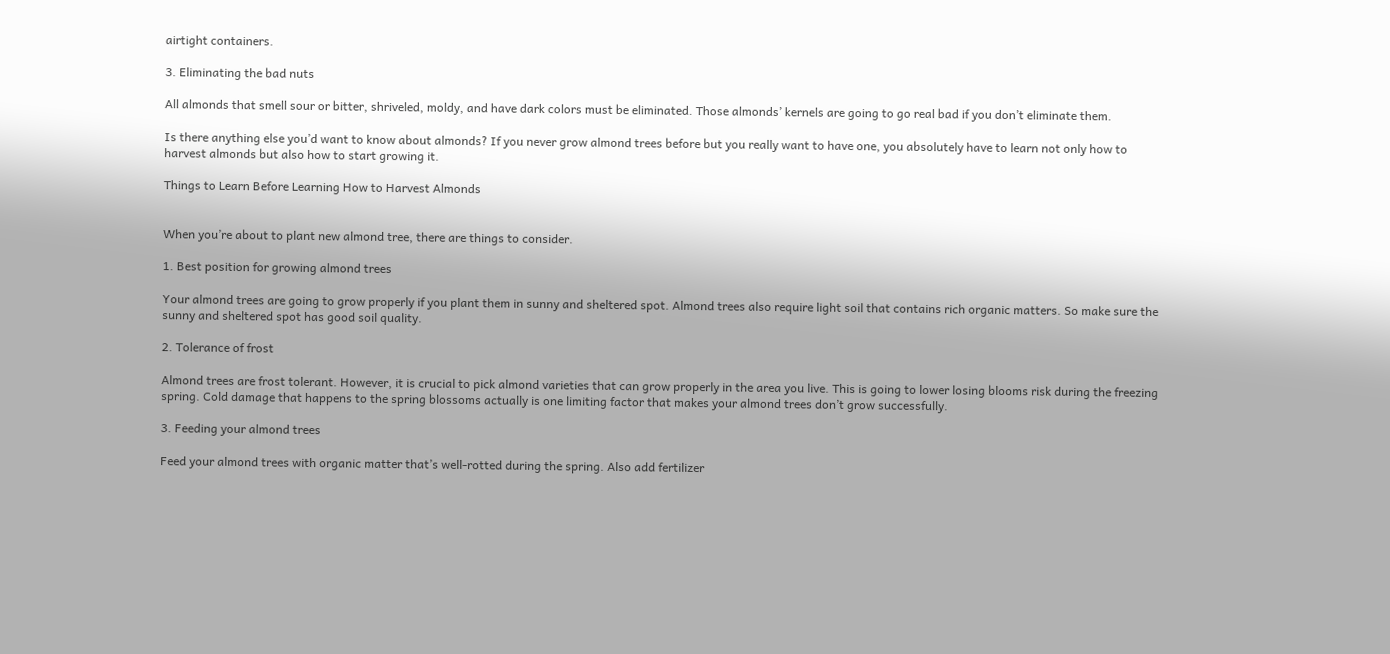airtight containers.

3. Eliminating the bad nuts

All almonds that smell sour or bitter, shriveled, moldy, and have dark colors must be eliminated. Those almonds’ kernels are going to go real bad if you don’t eliminate them.

Is there anything else you’d want to know about almonds? If you never grow almond trees before but you really want to have one, you absolutely have to learn not only how to harvest almonds but also how to start growing it.

Things to Learn Before Learning How to Harvest Almonds


When you’re about to plant new almond tree, there are things to consider.

1. Best position for growing almond trees

Your almond trees are going to grow properly if you plant them in sunny and sheltered spot. Almond trees also require light soil that contains rich organic matters. So make sure the sunny and sheltered spot has good soil quality.

2. Tolerance of frost

Almond trees are frost tolerant. However, it is crucial to pick almond varieties that can grow properly in the area you live. This is going to lower losing blooms risk during the freezing spring. Cold damage that happens to the spring blossoms actually is one limiting factor that makes your almond trees don’t grow successfully.

3. Feeding your almond trees

Feed your almond trees with organic matter that’s well-rotted during the spring. Also add fertilizer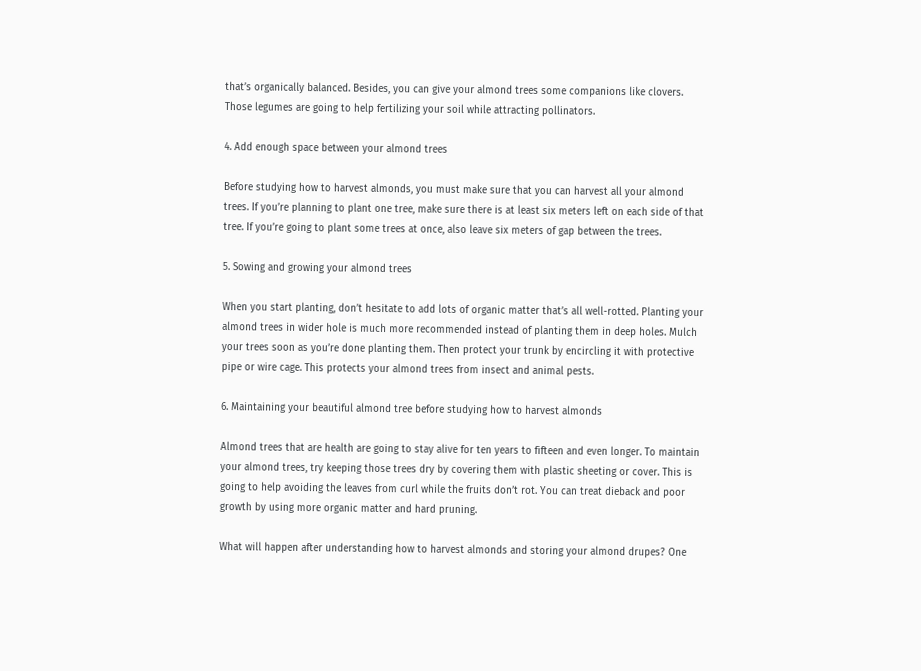that’s organically balanced. Besides, you can give your almond trees some companions like clovers. Those legumes are going to help fertilizing your soil while attracting pollinators.

4. Add enough space between your almond trees

Before studying how to harvest almonds, you must make sure that you can harvest all your almond trees. If you’re planning to plant one tree, make sure there is at least six meters left on each side of that tree. If you’re going to plant some trees at once, also leave six meters of gap between the trees.

5. Sowing and growing your almond trees

When you start planting, don’t hesitate to add lots of organic matter that’s all well-rotted. Planting your almond trees in wider hole is much more recommended instead of planting them in deep holes. Mulch your trees soon as you’re done planting them. Then protect your trunk by encircling it with protective pipe or wire cage. This protects your almond trees from insect and animal pests.

6. Maintaining your beautiful almond tree before studying how to harvest almonds

Almond trees that are health are going to stay alive for ten years to fifteen and even longer. To maintain your almond trees, try keeping those trees dry by covering them with plastic sheeting or cover. This is going to help avoiding the leaves from curl while the fruits don’t rot. You can treat dieback and poor growth by using more organic matter and hard pruning.

What will happen after understanding how to harvest almonds and storing your almond drupes? One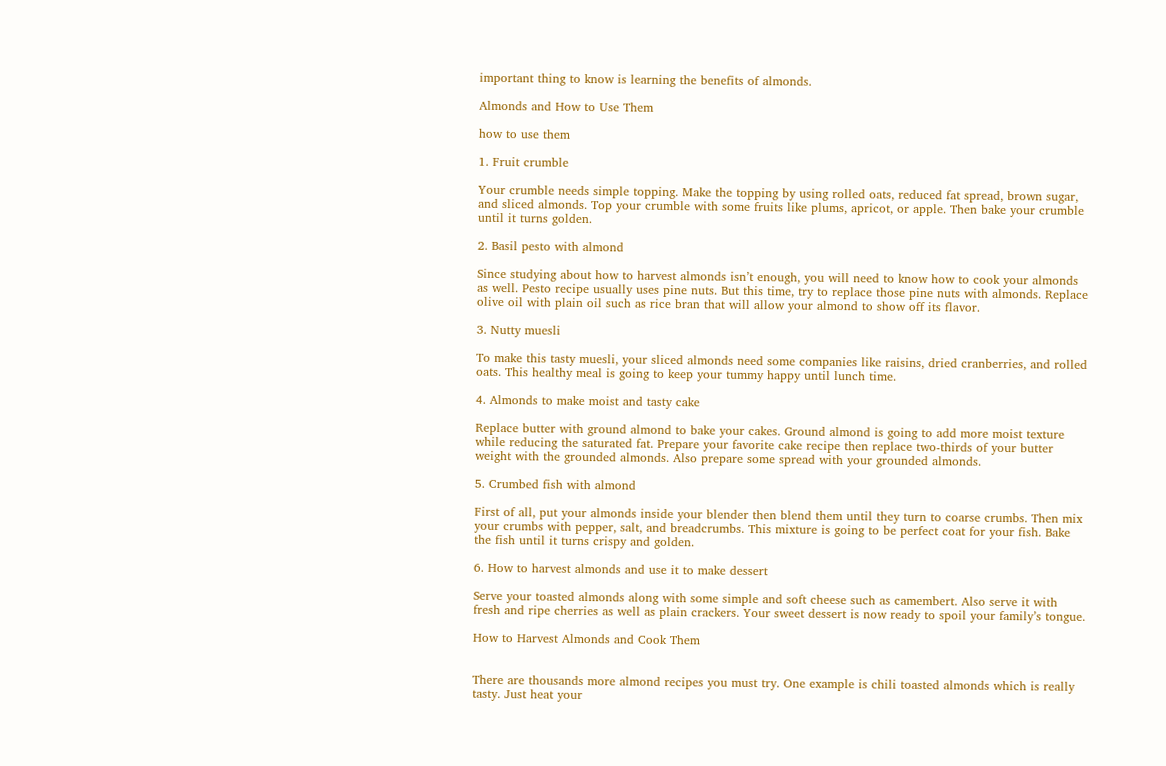important thing to know is learning the benefits of almonds.

Almonds and How to Use Them

how to use them

1. Fruit crumble

Your crumble needs simple topping. Make the topping by using rolled oats, reduced fat spread, brown sugar, and sliced almonds. Top your crumble with some fruits like plums, apricot, or apple. Then bake your crumble until it turns golden.

2. Basil pesto with almond

Since studying about how to harvest almonds isn’t enough, you will need to know how to cook your almonds as well. Pesto recipe usually uses pine nuts. But this time, try to replace those pine nuts with almonds. Replace olive oil with plain oil such as rice bran that will allow your almond to show off its flavor.

3. Nutty muesli

To make this tasty muesli, your sliced almonds need some companies like raisins, dried cranberries, and rolled oats. This healthy meal is going to keep your tummy happy until lunch time.

4. Almonds to make moist and tasty cake

Replace butter with ground almond to bake your cakes. Ground almond is going to add more moist texture while reducing the saturated fat. Prepare your favorite cake recipe then replace two-thirds of your butter weight with the grounded almonds. Also prepare some spread with your grounded almonds.

5. Crumbed fish with almond

First of all, put your almonds inside your blender then blend them until they turn to coarse crumbs. Then mix your crumbs with pepper, salt, and breadcrumbs. This mixture is going to be perfect coat for your fish. Bake the fish until it turns crispy and golden.

6. How to harvest almonds and use it to make dessert

Serve your toasted almonds along with some simple and soft cheese such as camembert. Also serve it with fresh and ripe cherries as well as plain crackers. Your sweet dessert is now ready to spoil your family’s tongue.

How to Harvest Almonds and Cook Them


There are thousands more almond recipes you must try. One example is chili toasted almonds which is really tasty. Just heat your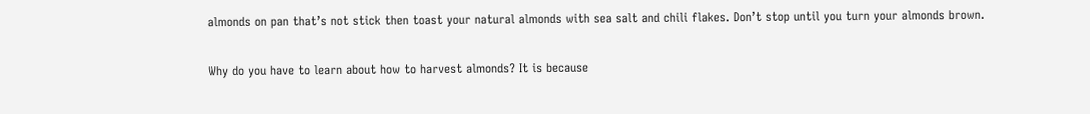almonds on pan that’s not stick then toast your natural almonds with sea salt and chili flakes. Don’t stop until you turn your almonds brown.

Why do you have to learn about how to harvest almonds? It is because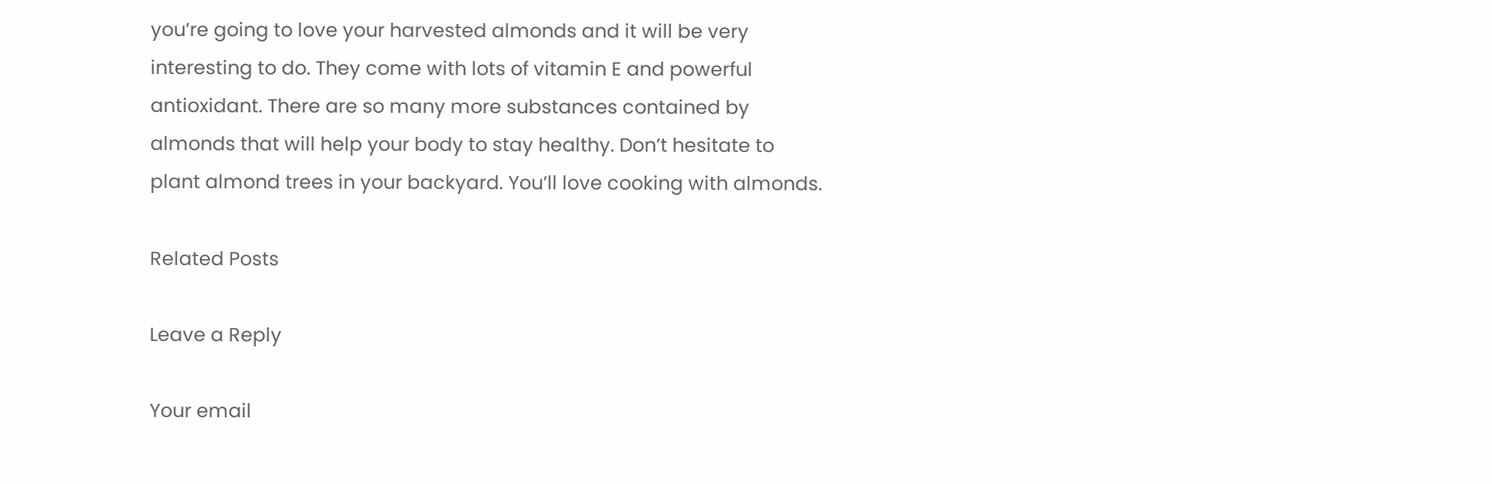you’re going to love your harvested almonds and it will be very interesting to do. They come with lots of vitamin E and powerful antioxidant. There are so many more substances contained by almonds that will help your body to stay healthy. Don’t hesitate to plant almond trees in your backyard. You’ll love cooking with almonds.

Related Posts

Leave a Reply

Your email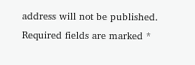address will not be published. Required fields are marked *